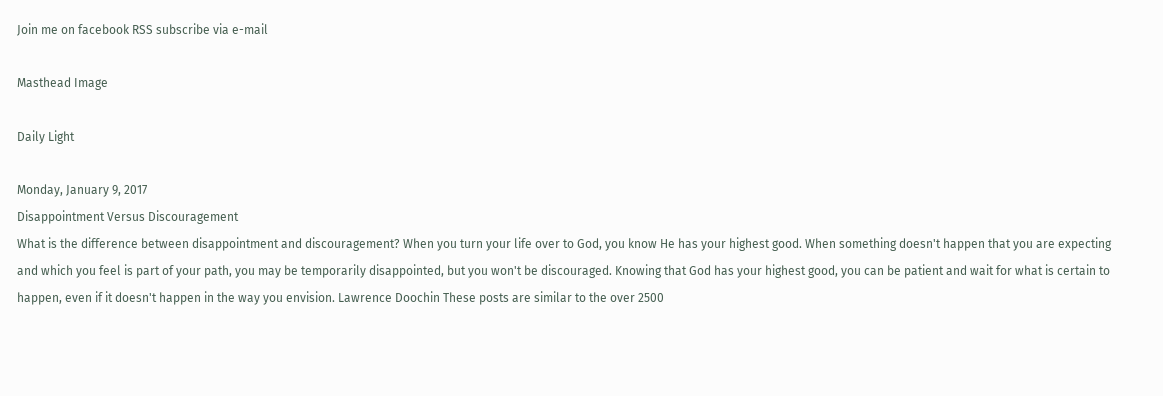Join me on facebook RSS subscribe via e-mail

Masthead Image

Daily Light

Monday, January 9, 2017
Disappointment Versus Discouragement
What is the difference between disappointment and discouragement? When you turn your life over to God, you know He has your highest good. When something doesn't happen that you are expecting and which you feel is part of your path, you may be temporarily disappointed, but you won't be discouraged. Knowing that God has your highest good, you can be patient and wait for what is certain to happen, even if it doesn't happen in the way you envision. Lawrence Doochin These posts are similar to the over 2500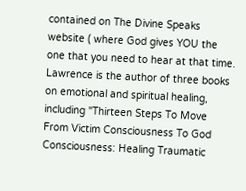contained on The Divine Speaks website ( where God gives YOU the one that you need to hear at that time. Lawrence is the author of three books on emotional and spiritual healing, including "Thirteen Steps To Move From Victim Consciousness To God Consciousness: Healing Traumatic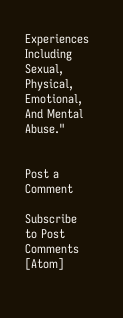Experiences Including Sexual, Physical, Emotional, And Mental Abuse."


Post a Comment

Subscribe to Post Comments [Atom]